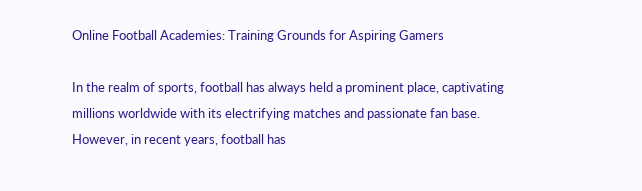Online Football Academies: Training Grounds for Aspiring Gamers

In the realm of sports, football has always held a prominent place, captivating millions worldwide with its electrifying matches and passionate fan base. However, in recent years, football has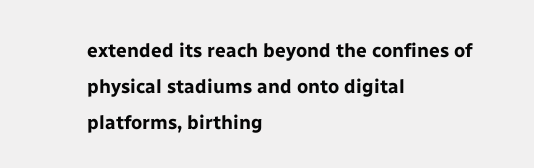extended its reach beyond the confines of physical stadiums and onto digital platforms, birthing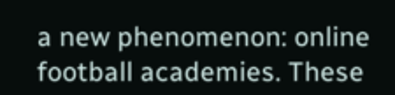a new phenomenon: online football academies. These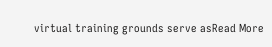virtual training grounds serve asRead More